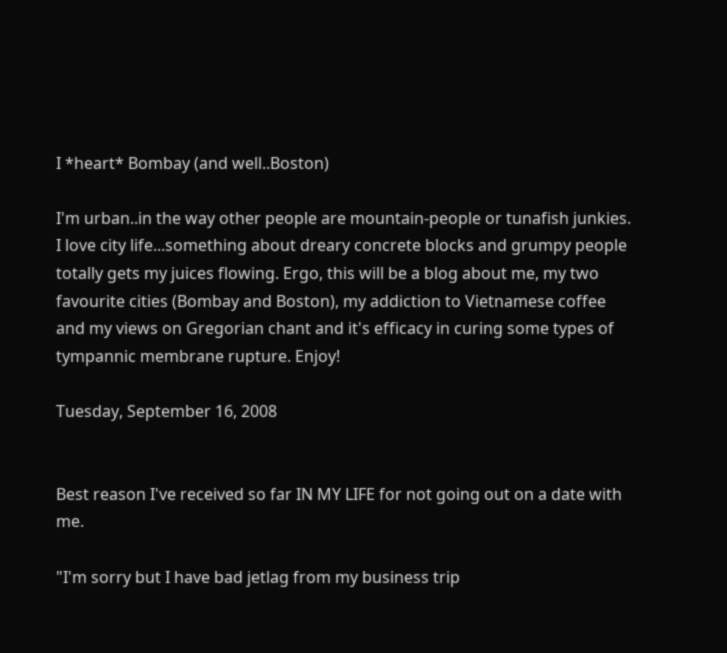I *heart* Bombay (and well..Boston)

I'm urban..in the way other people are mountain-people or tunafish junkies. I love city life...something about dreary concrete blocks and grumpy people totally gets my juices flowing. Ergo, this will be a blog about me, my two favourite cities (Bombay and Boston), my addiction to Vietnamese coffee and my views on Gregorian chant and it's efficacy in curing some types of tympannic membrane rupture. Enjoy!

Tuesday, September 16, 2008


Best reason I've received so far IN MY LIFE for not going out on a date with me.

"I'm sorry but I have bad jetlag from my business trip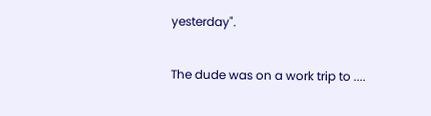yesterday".

The dude was on a work trip to ....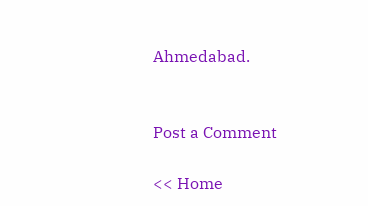Ahmedabad.


Post a Comment

<< Home